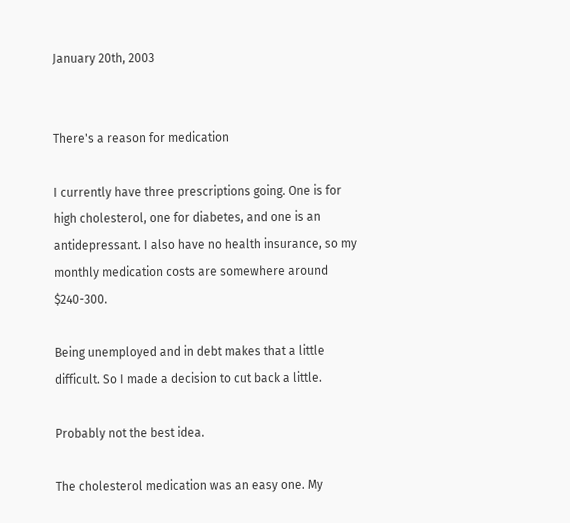January 20th, 2003


There's a reason for medication

I currently have three prescriptions going. One is for high cholesterol, one for diabetes, and one is an antidepressant. I also have no health insurance, so my monthly medication costs are somewhere around $240-300.

Being unemployed and in debt makes that a little difficult. So I made a decision to cut back a little.

Probably not the best idea.

The cholesterol medication was an easy one. My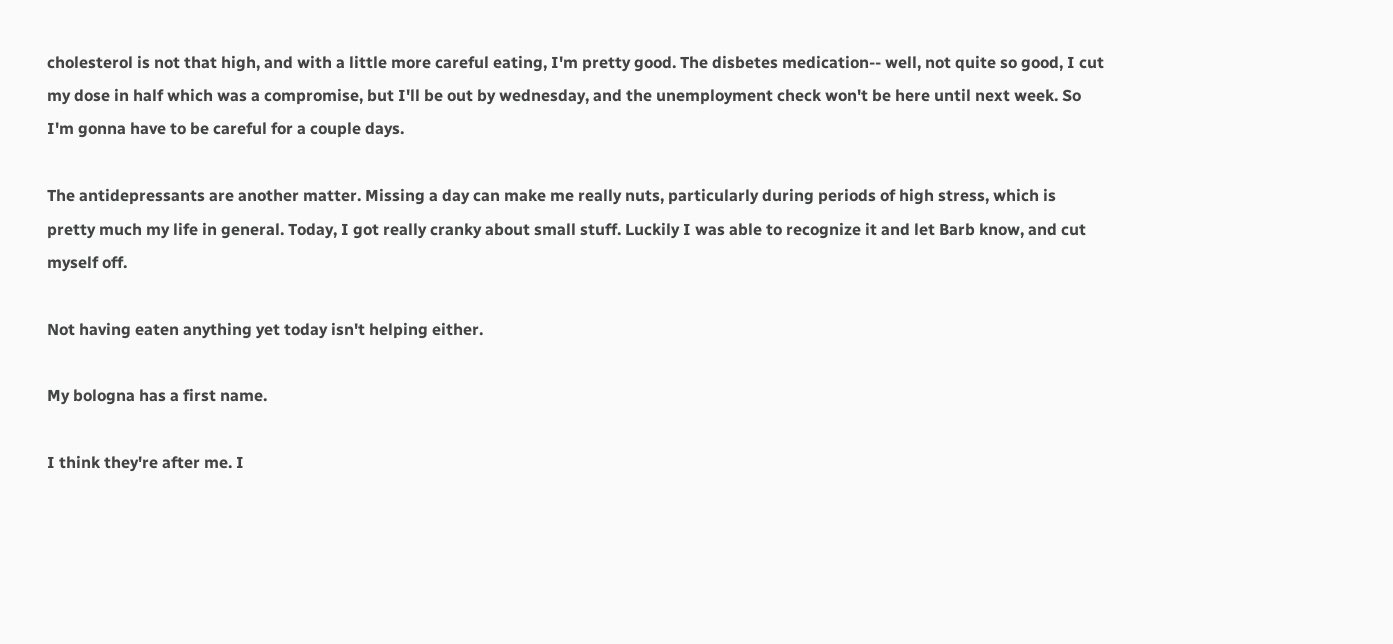cholesterol is not that high, and with a little more careful eating, I'm pretty good. The disbetes medication-- well, not quite so good, I cut my dose in half which was a compromise, but I'll be out by wednesday, and the unemployment check won't be here until next week. So I'm gonna have to be careful for a couple days.

The antidepressants are another matter. Missing a day can make me really nuts, particularly during periods of high stress, which is pretty much my life in general. Today, I got really cranky about small stuff. Luckily I was able to recognize it and let Barb know, and cut myself off.

Not having eaten anything yet today isn't helping either.

My bologna has a first name.

I think they're after me. I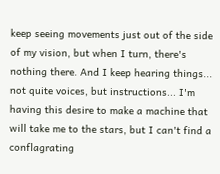keep seeing movements just out of the side of my vision, but when I turn, there's nothing there. And I keep hearing things... not quite voices, but instructions... I'm having this desire to make a machine that will take me to the stars, but I can't find a conflagrating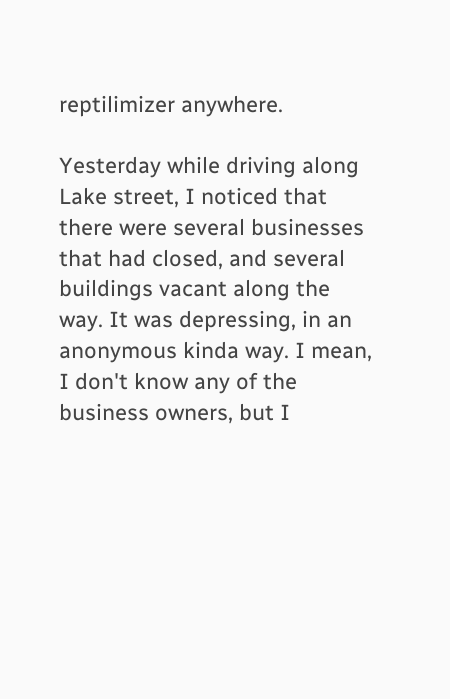reptilimizer anywhere.

Yesterday while driving along Lake street, I noticed that there were several businesses that had closed, and several buildings vacant along the way. It was depressing, in an anonymous kinda way. I mean, I don't know any of the business owners, but I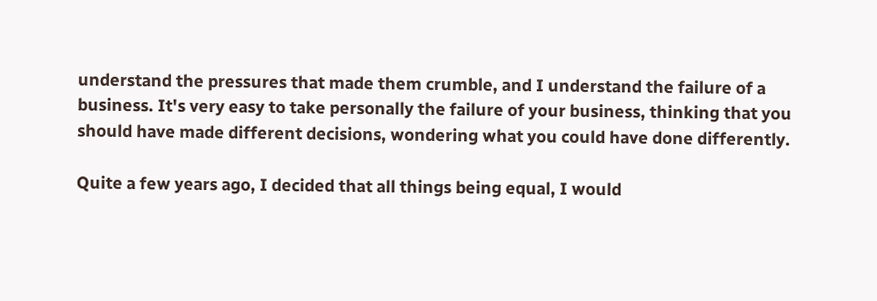understand the pressures that made them crumble, and I understand the failure of a business. It's very easy to take personally the failure of your business, thinking that you should have made different decisions, wondering what you could have done differently.

Quite a few years ago, I decided that all things being equal, I would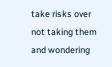take risks over not taking them and wondering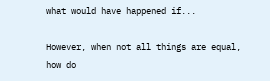what would have happened if...

However, when not all things are equal, how do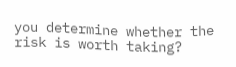you determine whether the risk is worth taking?